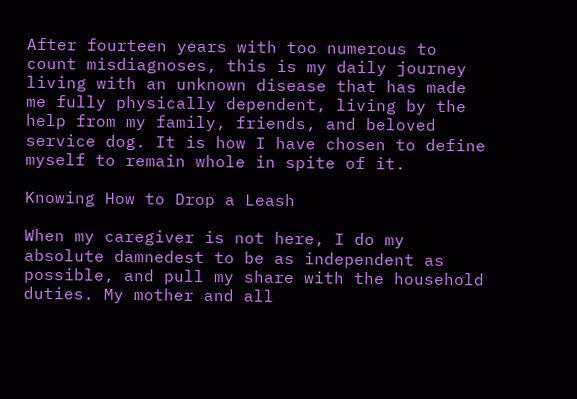After fourteen years with too numerous to count misdiagnoses, this is my daily journey living with an unknown disease that has made me fully physically dependent, living by the help from my family, friends, and beloved service dog. It is how I have chosen to define myself to remain whole in spite of it.

Knowing How to Drop a Leash

When my caregiver is not here, I do my absolute damnedest to be as independent as possible, and pull my share with the household duties. My mother and all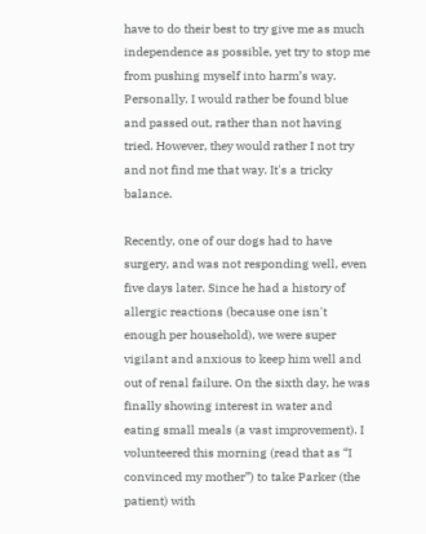have to do their best to try give me as much independence as possible, yet try to stop me  from pushing myself into harm’s way. Personally, I would rather be found blue and passed out, rather than not having tried. However, they would rather I not try and not find me that way. It's a tricky balance.

Recently, one of our dogs had to have surgery, and was not responding well, even five days later. Since he had a history of allergic reactions (because one isn't enough per household), we were super vigilant and anxious to keep him well and out of renal failure. On the sixth day, he was finally showing interest in water and eating small meals (a vast improvement). I volunteered this morning (read that as “I convinced my mother”) to take Parker (the patient) with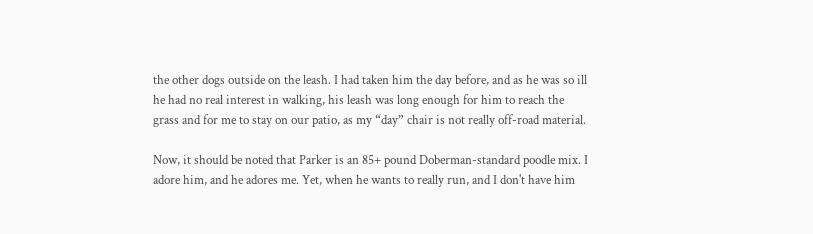the other dogs outside on the leash. I had taken him the day before, and as he was so ill he had no real interest in walking, his leash was long enough for him to reach the grass and for me to stay on our patio, as my “day” chair is not really off-road material.

Now, it should be noted that Parker is an 85+ pound Doberman-standard poodle mix. I adore him, and he adores me. Yet, when he wants to really run, and I don't have him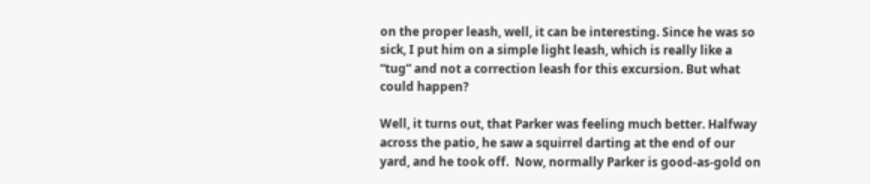on the proper leash, well, it can be interesting. Since he was so sick, I put him on a simple light leash, which is really like a “tug” and not a correction leash for this excursion. But what could happen?

Well, it turns out, that Parker was feeling much better. Halfway across the patio, he saw a squirrel darting at the end of our yard, and he took off.  Now, normally Parker is good-as-gold on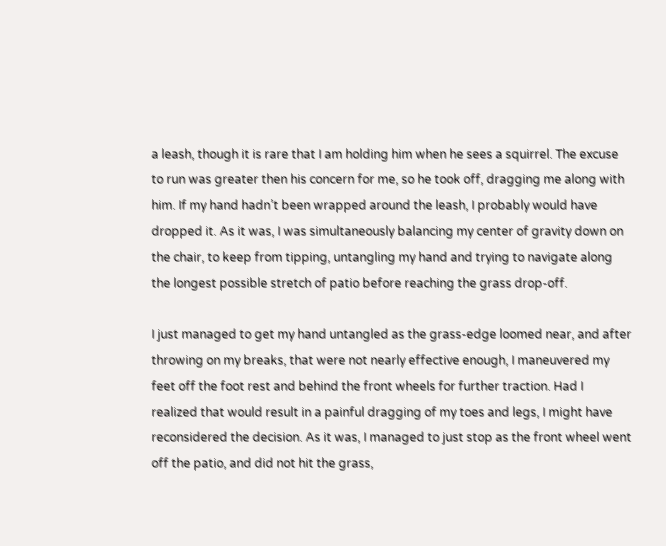a leash, though it is rare that I am holding him when he sees a squirrel. The excuse to run was greater then his concern for me, so he took off, dragging me along with him. If my hand hadn’t been wrapped around the leash, I probably would have dropped it. As it was, I was simultaneously balancing my center of gravity down on the chair, to keep from tipping, untangling my hand and trying to navigate along the longest possible stretch of patio before reaching the grass drop-off.

I just managed to get my hand untangled as the grass-edge loomed near, and after throwing on my breaks, that were not nearly effective enough, I maneuvered my feet off the foot rest and behind the front wheels for further traction. Had I realized that would result in a painful dragging of my toes and legs, I might have reconsidered the decision. As it was, I managed to just stop as the front wheel went off the patio, and did not hit the grass,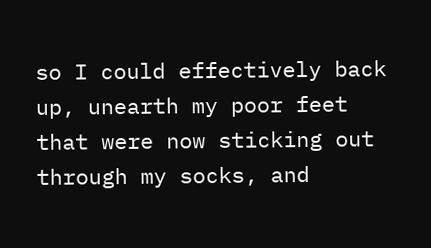so I could effectively back up, unearth my poor feet that were now sticking out through my socks, and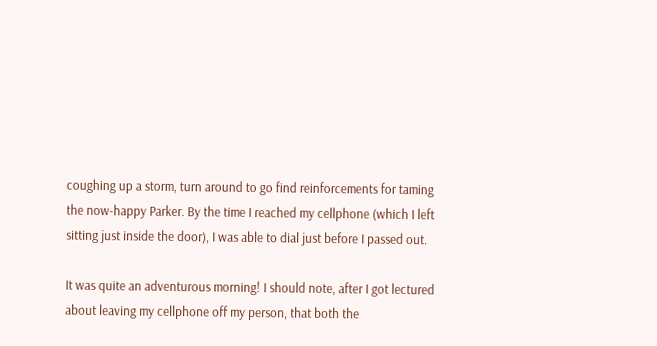coughing up a storm, turn around to go find reinforcements for taming the now-happy Parker. By the time I reached my cellphone (which I left sitting just inside the door), I was able to dial just before I passed out.

It was quite an adventurous morning! I should note, after I got lectured about leaving my cellphone off my person, that both the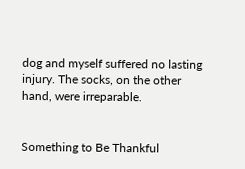dog and myself suffered no lasting injury. The socks, on the other hand, were irreparable.


Something to Be Thankful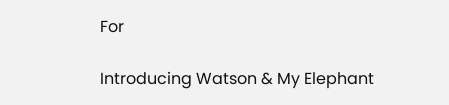For

Introducing Watson & My Elephant